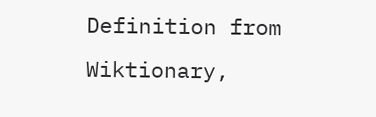Definition from Wiktionary,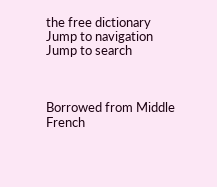the free dictionary
Jump to navigation Jump to search



Borrowed from Middle French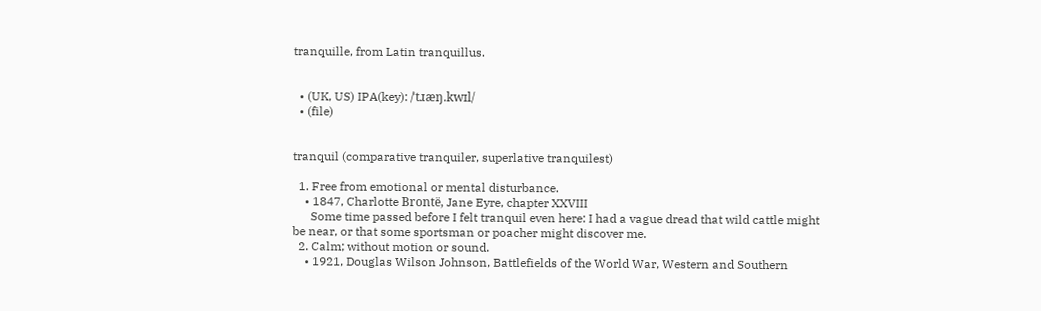tranquille, from Latin tranquillus.


  • (UK, US) IPA(key): /ˈtɹæŋ.kwɪl/
  • (file)


tranquil (comparative tranquiler, superlative tranquilest)

  1. Free from emotional or mental disturbance.
    • 1847, Charlotte Brontë, Jane Eyre, chapter XXVIII
      Some time passed before I felt tranquil even here: I had a vague dread that wild cattle might be near, or that some sportsman or poacher might discover me.
  2. Calm; without motion or sound.
    • 1921, Douglas Wilson Johnson, Battlefields of the World War, Western and Southern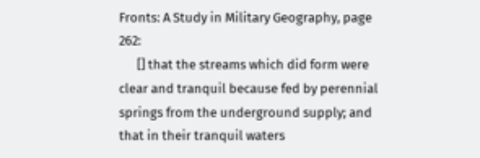Fronts: A Study in Military Geography, page 262:
      [] that the streams which did form were clear and tranquil because fed by perennial springs from the underground supply; and that in their tranquil waters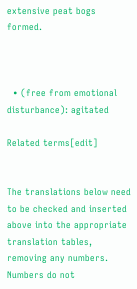extensive peat bogs formed.



  • (free from emotional disturbance): agitated

Related terms[edit]


The translations below need to be checked and inserted above into the appropriate translation tables, removing any numbers. Numbers do not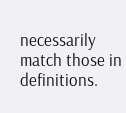necessarily match those in definitions.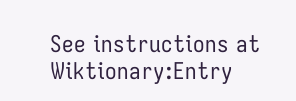See instructions at Wiktionary:Entry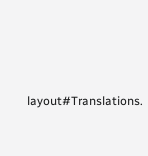layout#Translations.